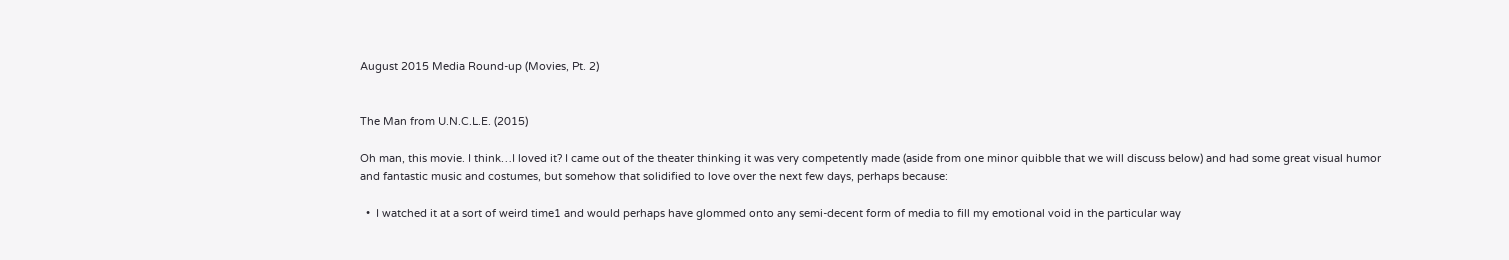August 2015 Media Round-up (Movies, Pt. 2)


The Man from U.N.C.L.E. (2015)

Oh man, this movie. I think…I loved it? I came out of the theater thinking it was very competently made (aside from one minor quibble that we will discuss below) and had some great visual humor and fantastic music and costumes, but somehow that solidified to love over the next few days, perhaps because:

  •  I watched it at a sort of weird time1 and would perhaps have glommed onto any semi-decent form of media to fill my emotional void in the particular way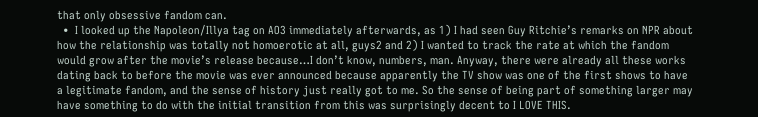that only obsessive fandom can.
  •  I looked up the Napoleon/Illya tag on AO3 immediately afterwards, as 1) I had seen Guy Ritchie’s remarks on NPR about how the relationship was totally not homoerotic at all, guys2 and 2) I wanted to track the rate at which the fandom would grow after the movie’s release because…I don’t know, numbers, man. Anyway, there were already all these works dating back to before the movie was ever announced because apparently the TV show was one of the first shows to have a legitimate fandom, and the sense of history just really got to me. So the sense of being part of something larger may have something to do with the initial transition from this was surprisingly decent to I LOVE THIS.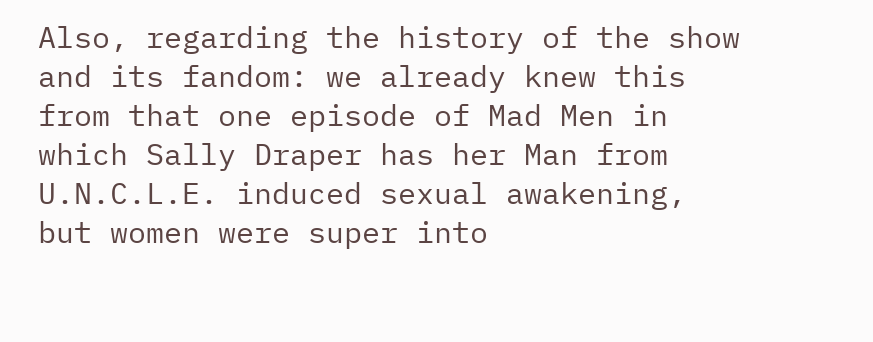Also, regarding the history of the show and its fandom: we already knew this from that one episode of Mad Men in which Sally Draper has her Man from U.N.C.L.E. induced sexual awakening, but women were super into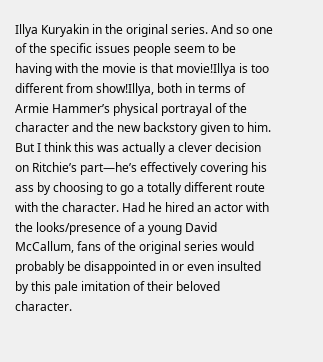Illya Kuryakin in the original series. And so one of the specific issues people seem to be having with the movie is that movie!Illya is too different from show!Illya, both in terms of Armie Hammer’s physical portrayal of the character and the new backstory given to him. But I think this was actually a clever decision on Ritchie’s part—he’s effectively covering his ass by choosing to go a totally different route with the character. Had he hired an actor with the looks/presence of a young David McCallum, fans of the original series would probably be disappointed in or even insulted by this pale imitation of their beloved character.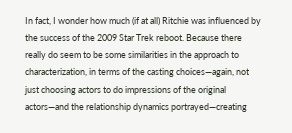In fact, I wonder how much (if at all) Ritchie was influenced by the success of the 2009 Star Trek reboot. Because there really do seem to be some similarities in the approach to characterization, in terms of the casting choices—again, not just choosing actors to do impressions of the original actors—and the relationship dynamics portrayed—creating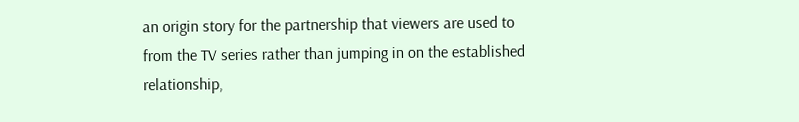an origin story for the partnership that viewers are used to from the TV series rather than jumping in on the established relationship,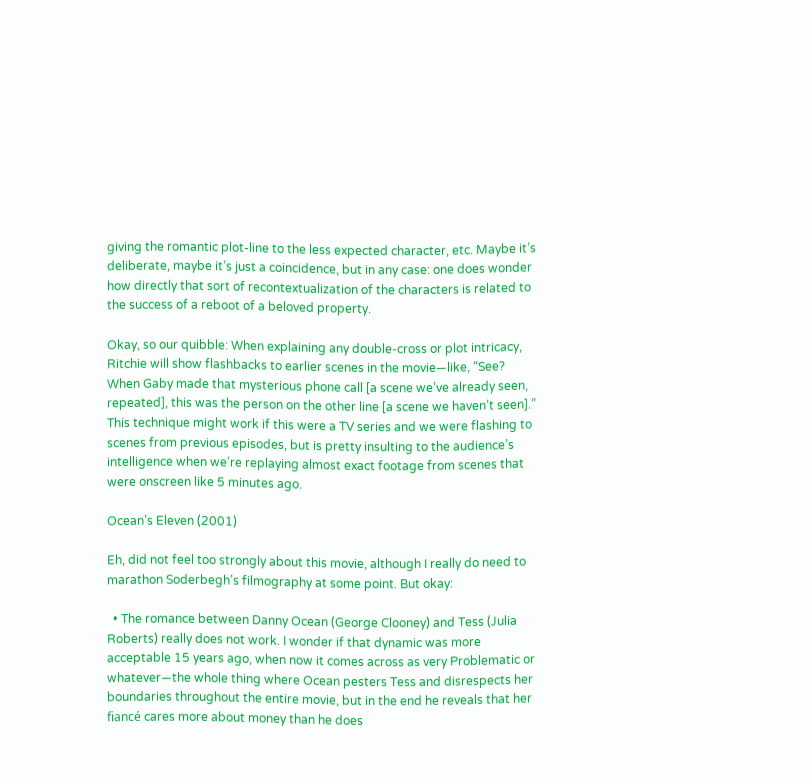giving the romantic plot-line to the less expected character, etc. Maybe it’s deliberate, maybe it’s just a coincidence, but in any case: one does wonder how directly that sort of recontextualization of the characters is related to the success of a reboot of a beloved property.

Okay, so our quibble: When explaining any double-cross or plot intricacy, Ritchie will show flashbacks to earlier scenes in the movie—like, “See? When Gaby made that mysterious phone call [a scene we’ve already seen, repeated], this was the person on the other line [a scene we haven’t seen].” This technique might work if this were a TV series and we were flashing to scenes from previous episodes, but is pretty insulting to the audience’s intelligence when we’re replaying almost exact footage from scenes that were onscreen like 5 minutes ago.

Ocean’s Eleven (2001)

Eh, did not feel too strongly about this movie, although I really do need to marathon Soderbegh’s filmography at some point. But okay:

  • The romance between Danny Ocean (George Clooney) and Tess (Julia Roberts) really does not work. I wonder if that dynamic was more acceptable 15 years ago, when now it comes across as very Problematic or whatever—the whole thing where Ocean pesters Tess and disrespects her boundaries throughout the entire movie, but in the end he reveals that her fiancé cares more about money than he does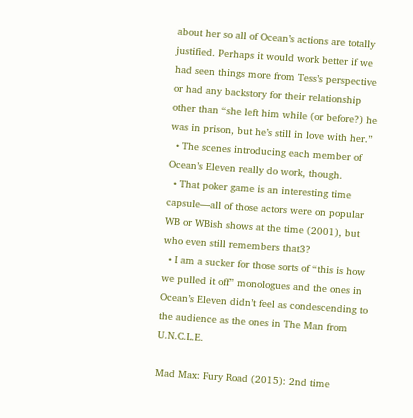about her so all of Ocean’s actions are totally justified. Perhaps it would work better if we had seen things more from Tess’s perspective or had any backstory for their relationship other than “she left him while (or before?) he was in prison, but he’s still in love with her.”
  • The scenes introducing each member of Ocean’s Eleven really do work, though.
  • That poker game is an interesting time capsule—all of those actors were on popular WB or WBish shows at the time (2001), but who even still remembers that3?
  • I am a sucker for those sorts of “this is how we pulled it off” monologues and the ones in Ocean’s Eleven didn’t feel as condescending to the audience as the ones in The Man from U.N.C.L.E.

Mad Max: Fury Road (2015): 2nd time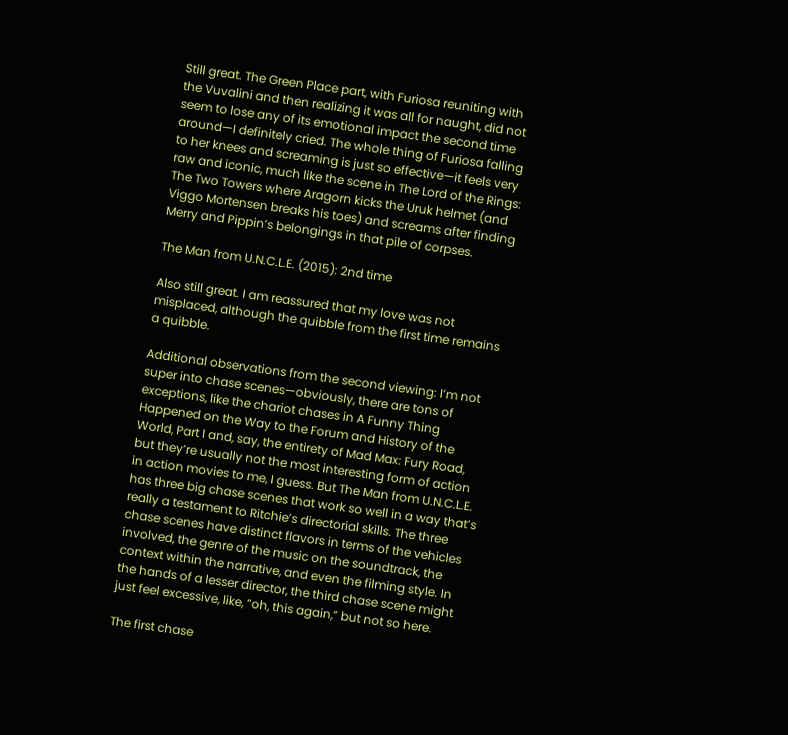Still great. The Green Place part, with Furiosa reuniting with the Vuvalini and then realizing it was all for naught, did not seem to lose any of its emotional impact the second time around—I definitely cried. The whole thing of Furiosa falling to her knees and screaming is just so effective—it feels very raw and iconic, much like the scene in The Lord of the Rings: The Two Towers where Aragorn kicks the Uruk helmet (and Viggo Mortensen breaks his toes) and screams after finding Merry and Pippin’s belongings in that pile of corpses.

The Man from U.N.C.L.E. (2015): 2nd time

Also still great. I am reassured that my love was not misplaced, although the quibble from the first time remains a quibble.

Additional observations from the second viewing: I’m not super into chase scenes—obviously, there are tons of exceptions, like the chariot chases in A Funny Thing Happened on the Way to the Forum and History of the World, Part I and, say, the entirety of Mad Max: Fury Road, but they’re usually not the most interesting form of action in action movies to me, I guess. But The Man from U.N.C.L.E. has three big chase scenes that work so well in a way that’s really a testament to Ritchie’s directorial skills. The three chase scenes have distinct flavors in terms of the vehicles involved, the genre of the music on the soundtrack, the context within the narrative, and even the filming style. In the hands of a lesser director, the third chase scene might just feel excessive, like, “oh, this again,” but not so here.

The first chase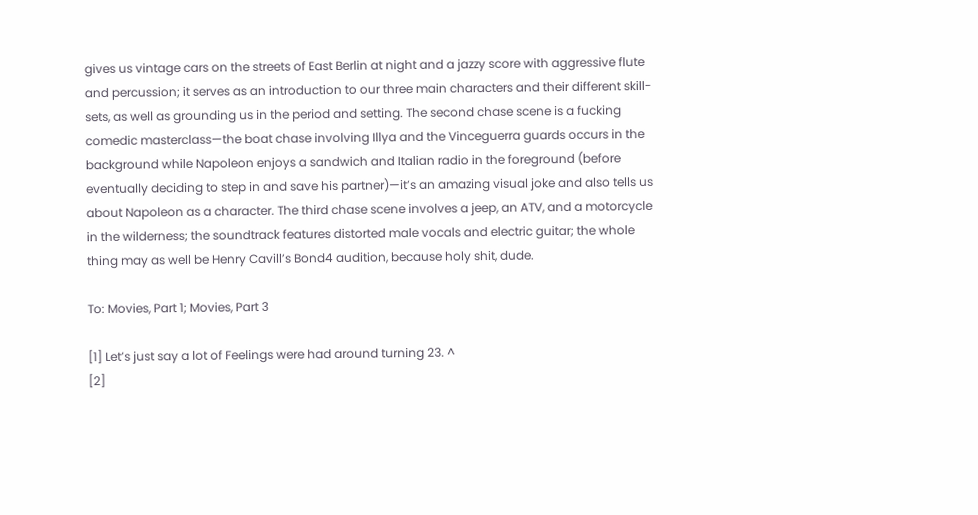gives us vintage cars on the streets of East Berlin at night and a jazzy score with aggressive flute and percussion; it serves as an introduction to our three main characters and their different skill-sets, as well as grounding us in the period and setting. The second chase scene is a fucking comedic masterclass—the boat chase involving Illya and the Vinceguerra guards occurs in the background while Napoleon enjoys a sandwich and Italian radio in the foreground (before eventually deciding to step in and save his partner)—it’s an amazing visual joke and also tells us about Napoleon as a character. The third chase scene involves a jeep, an ATV, and a motorcycle in the wilderness; the soundtrack features distorted male vocals and electric guitar; the whole thing may as well be Henry Cavill’s Bond4 audition, because holy shit, dude.

To: Movies, Part 1; Movies, Part 3

[1] Let’s just say a lot of Feelings were had around turning 23. ^
[2]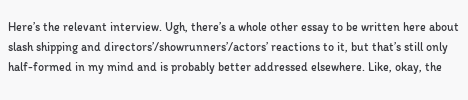Here’s the relevant interview. Ugh, there’s a whole other essay to be written here about slash shipping and directors’/showrunners’/actors’ reactions to it, but that’s still only half-formed in my mind and is probably better addressed elsewhere. Like, okay, the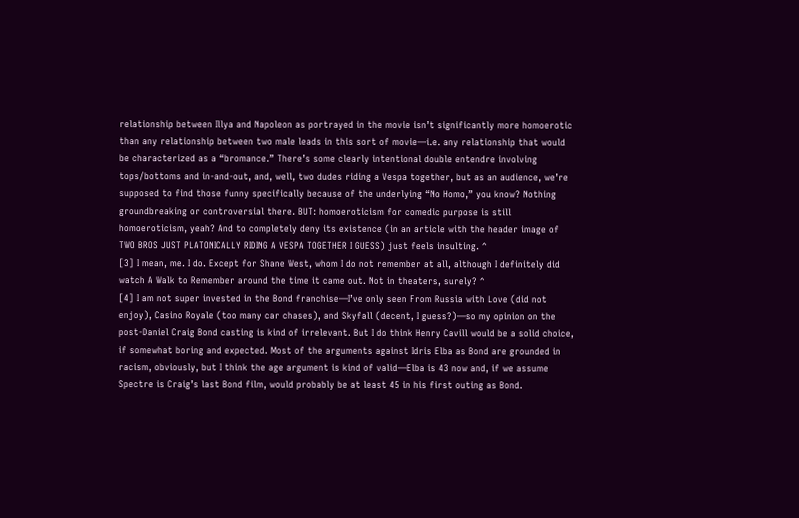relationship between Illya and Napoleon as portrayed in the movie isn’t significantly more homoerotic than any relationship between two male leads in this sort of movie—i.e. any relationship that would be characterized as a “bromance.” There’s some clearly intentional double entendre involving tops/bottoms and in-and-out, and, well, two dudes riding a Vespa together, but as an audience, we’re supposed to find those funny specifically because of the underlying “No Homo,” you know? Nothing groundbreaking or controversial there. BUT: homoeroticism for comedic purpose is still homoeroticism, yeah? And to completely deny its existence (in an article with the header image of TWO BROS JUST PLATONICALLY RIDING A VESPA TOGETHER I GUESS) just feels insulting. ^
[3] I mean, me. I do. Except for Shane West, whom I do not remember at all, although I definitely did watch A Walk to Remember around the time it came out. Not in theaters, surely? ^
[4] I am not super invested in the Bond franchise—I’ve only seen From Russia with Love (did not enjoy), Casino Royale (too many car chases), and Skyfall (decent, I guess?)—so my opinion on the post-Daniel Craig Bond casting is kind of irrelevant. But I do think Henry Cavill would be a solid choice, if somewhat boring and expected. Most of the arguments against Idris Elba as Bond are grounded in racism, obviously, but I think the age argument is kind of valid—Elba is 43 now and, if we assume Spectre is Craig’s last Bond film, would probably be at least 45 in his first outing as Bond.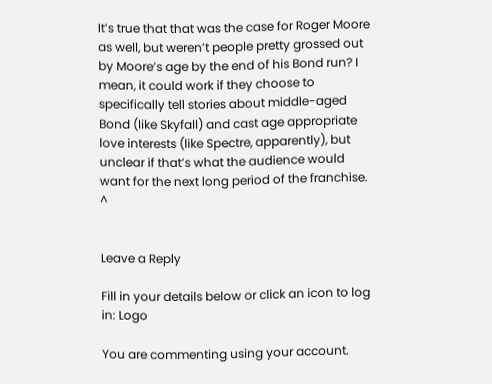It’s true that that was the case for Roger Moore as well, but weren’t people pretty grossed out by Moore’s age by the end of his Bond run? I mean, it could work if they choose to specifically tell stories about middle-aged Bond (like Skyfall) and cast age appropriate love interests (like Spectre, apparently), but unclear if that’s what the audience would want for the next long period of the franchise. ^


Leave a Reply

Fill in your details below or click an icon to log in: Logo

You are commenting using your account.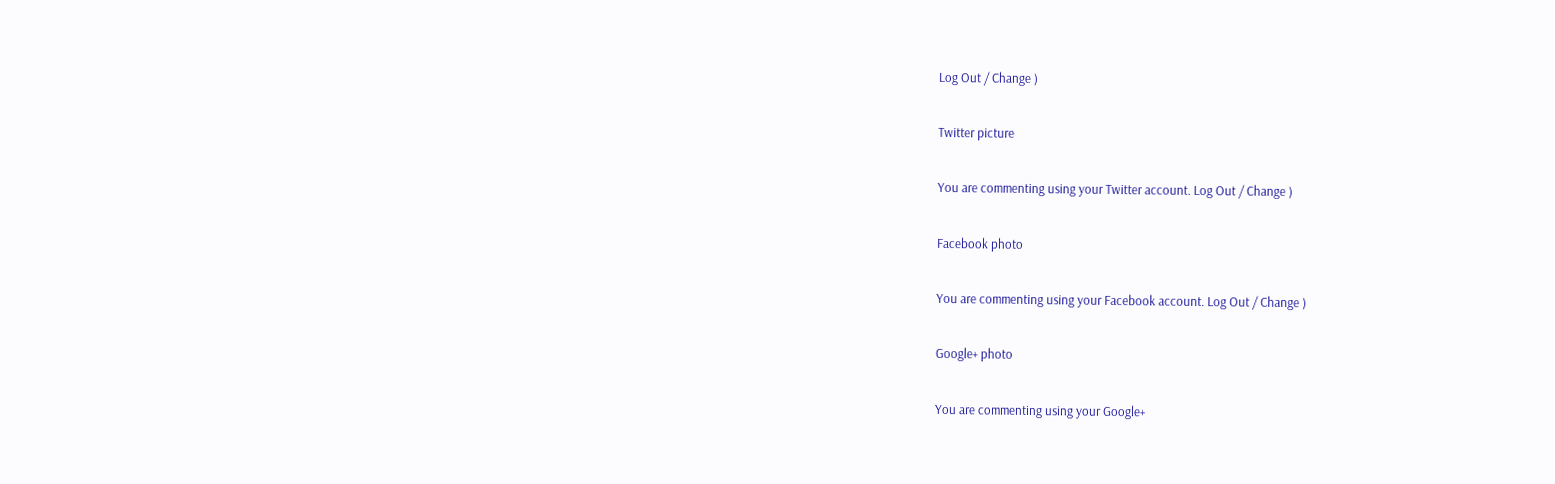Log Out / Change )

Twitter picture

You are commenting using your Twitter account. Log Out / Change )

Facebook photo

You are commenting using your Facebook account. Log Out / Change )

Google+ photo

You are commenting using your Google+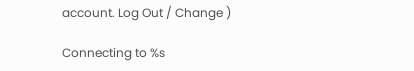account. Log Out / Change )

Connecting to %s